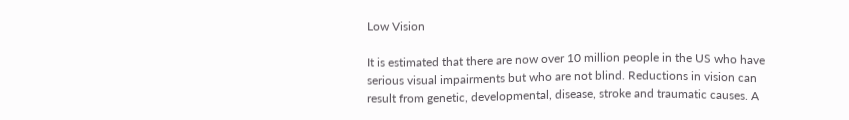Low Vision

It is estimated that there are now over 10 million people in the US who have serious visual impairments but who are not blind. Reductions in vision can result from genetic, developmental, disease, stroke and traumatic causes. A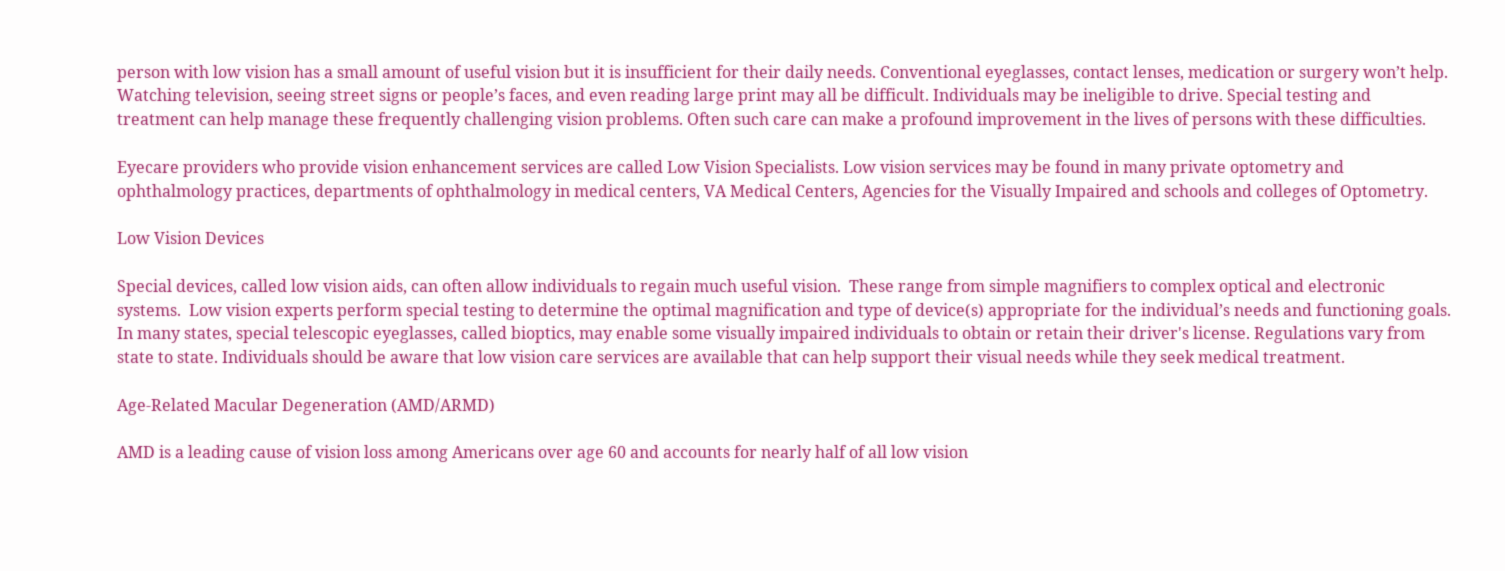person with low vision has a small amount of useful vision but it is insufficient for their daily needs. Conventional eyeglasses, contact lenses, medication or surgery won’t help. Watching television, seeing street signs or people’s faces, and even reading large print may all be difficult. Individuals may be ineligible to drive. Special testing and treatment can help manage these frequently challenging vision problems. Often such care can make a profound improvement in the lives of persons with these difficulties.

Eyecare providers who provide vision enhancement services are called Low Vision Specialists. Low vision services may be found in many private optometry and ophthalmology practices, departments of ophthalmology in medical centers, VA Medical Centers, Agencies for the Visually Impaired and schools and colleges of Optometry.

Low Vision Devices

Special devices, called low vision aids, can often allow individuals to regain much useful vision.  These range from simple magnifiers to complex optical and electronic systems.  Low vision experts perform special testing to determine the optimal magnification and type of device(s) appropriate for the individual’s needs and functioning goals.  In many states, special telescopic eyeglasses, called bioptics, may enable some visually impaired individuals to obtain or retain their driver's license. Regulations vary from state to state. Individuals should be aware that low vision care services are available that can help support their visual needs while they seek medical treatment.

Age-Related Macular Degeneration (AMD/ARMD)

AMD is a leading cause of vision loss among Americans over age 60 and accounts for nearly half of all low vision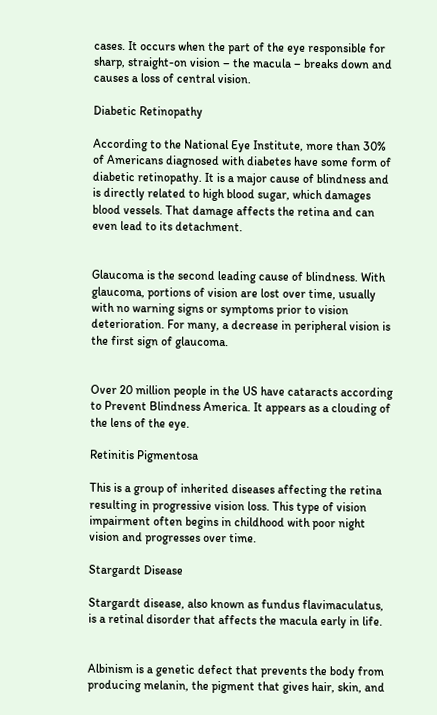cases. It occurs when the part of the eye responsible for sharp, straight-on vision – the macula – breaks down and causes a loss of central vision.

Diabetic Retinopathy

According to the National Eye Institute, more than 30% of Americans diagnosed with diabetes have some form of diabetic retinopathy. It is a major cause of blindness and is directly related to high blood sugar, which damages blood vessels. That damage affects the retina and can even lead to its detachment.


Glaucoma is the second leading cause of blindness. With glaucoma, portions of vision are lost over time, usually with no warning signs or symptoms prior to vision deterioration. For many, a decrease in peripheral vision is the first sign of glaucoma.


Over 20 million people in the US have cataracts according to Prevent Blindness America. It appears as a clouding of the lens of the eye.

Retinitis Pigmentosa

This is a group of inherited diseases affecting the retina resulting in progressive vision loss. This type of vision impairment often begins in childhood with poor night vision and progresses over time.

Stargardt Disease

Stargardt disease, also known as fundus flavimaculatus, is a retinal disorder that affects the macula early in life.


Albinism is a genetic defect that prevents the body from producing melanin, the pigment that gives hair, skin, and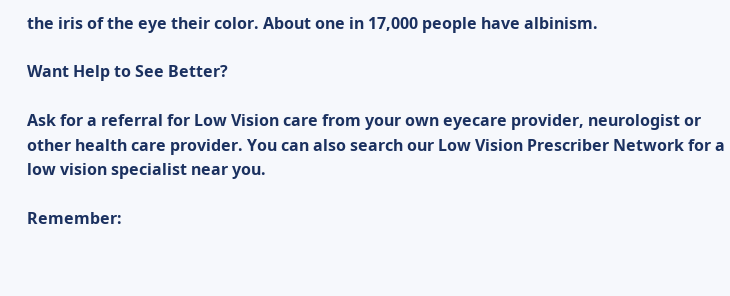the iris of the eye their color. About one in 17,000 people have albinism.

Want Help to See Better?

Ask for a referral for Low Vision care from your own eyecare provider, neurologist or other health care provider. You can also search our Low Vision Prescriber Network for a low vision specialist near you.

Remember: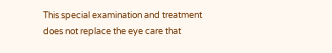This special examination and treatment does not replace the eye care that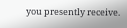you presently receive.